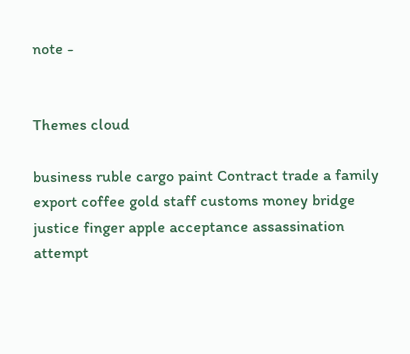note -


Themes cloud

business ruble cargo paint Contract trade a family export coffee gold staff customs money bridge justice finger apple acceptance assassination attempt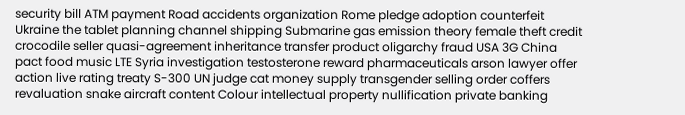security bill ATM payment Road accidents organization Rome pledge adoption counterfeit Ukraine the tablet planning channel shipping Submarine gas emission theory female theft credit crocodile seller quasi-agreement inheritance transfer product oligarchy fraud USA 3G China pact food music LTE Syria investigation testosterone reward pharmaceuticals arson lawyer offer action live rating treaty S-300 UN judge cat money supply transgender selling order coffers revaluation snake aircraft content Colour intellectual property nullification private banking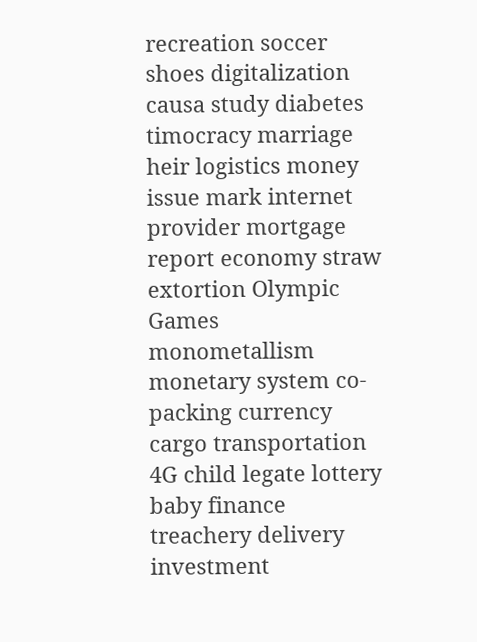recreation soccer shoes digitalization causa study diabetes timocracy marriage heir logistics money issue mark internet provider mortgage report economy straw extortion Olympic Games monometallism monetary system co-packing currency cargo transportation 4G child legate lottery baby finance treachery delivery investment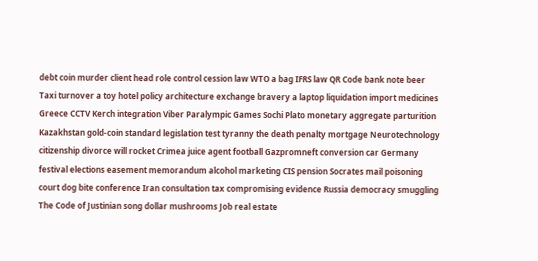debt coin murder client head role control cession law WTO a bag IFRS law QR Code bank note beer Taxi turnover a toy hotel policy architecture exchange bravery a laptop liquidation import medicines Greece CCTV Kerch integration Viber Paralympic Games Sochi Plato monetary aggregate parturition Kazakhstan gold-coin standard legislation test tyranny the death penalty mortgage Neurotechnology citizenship divorce will rocket Crimea juice agent football Gazpromneft conversion car Germany festival elections easement memorandum alcohol marketing CIS pension Socrates mail poisoning court dog bite conference Iran consultation tax compromising evidence Russia democracy smuggling The Code of Justinian song dollar mushrooms Job real estate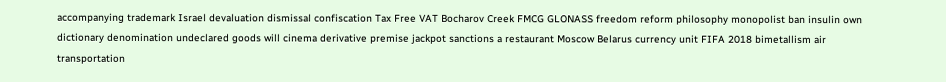accompanying trademark Israel devaluation dismissal confiscation Tax Free VAT Bocharov Creek FMCG GLONASS freedom reform philosophy monopolist ban insulin own dictionary denomination undeclared goods will cinema derivative premise jackpot sanctions a restaurant Moscow Belarus currency unit FIFA 2018 bimetallism air transportation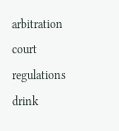arbitration court regulations drink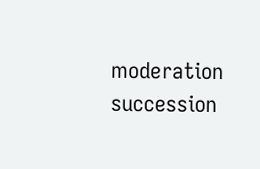moderation succession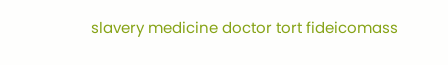slavery medicine doctor tort fideicomass